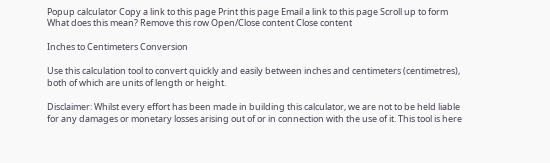Popup calculator Copy a link to this page Print this page Email a link to this page Scroll up to form What does this mean? Remove this row Open/Close content Close content

Inches to Centimeters Conversion

Use this calculation tool to convert quickly and easily between inches and centimeters (centimetres), both of which are units of length or height.

Disclaimer: Whilst every effort has been made in building this calculator, we are not to be held liable for any damages or monetary losses arising out of or in connection with the use of it. This tool is here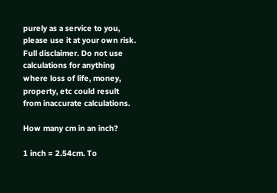purely as a service to you, please use it at your own risk. Full disclaimer. Do not use calculations for anything where loss of life, money, property, etc could result from inaccurate calculations.

How many cm in an inch?

1 inch = 2.54cm. To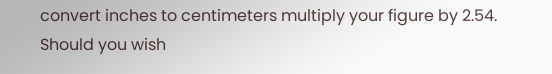convert inches to centimeters multiply your figure by 2.54. Should you wish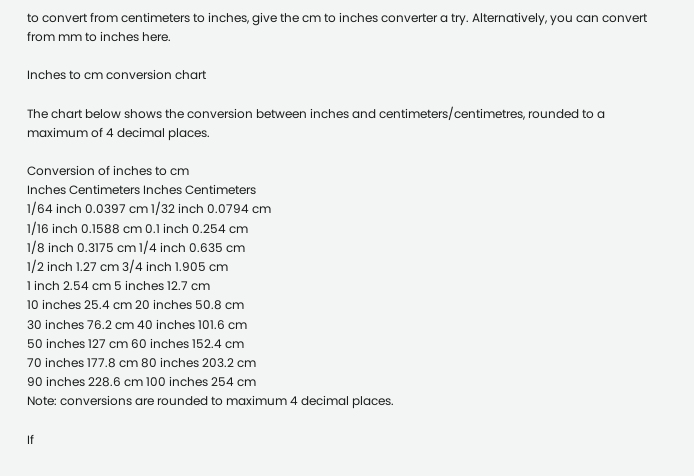to convert from centimeters to inches, give the cm to inches converter a try. Alternatively, you can convert from mm to inches here.

Inches to cm conversion chart

The chart below shows the conversion between inches and centimeters/centimetres, rounded to a maximum of 4 decimal places.

Conversion of inches to cm
Inches Centimeters Inches Centimeters
1/64 inch 0.0397 cm 1/32 inch 0.0794 cm
1/16 inch 0.1588 cm 0.1 inch 0.254 cm
1/8 inch 0.3175 cm 1/4 inch 0.635 cm
1/2 inch 1.27 cm 3/4 inch 1.905 cm
1 inch 2.54 cm 5 inches 12.7 cm
10 inches 25.4 cm 20 inches 50.8 cm
30 inches 76.2 cm 40 inches 101.6 cm
50 inches 127 cm 60 inches 152.4 cm
70 inches 177.8 cm 80 inches 203.2 cm
90 inches 228.6 cm 100 inches 254 cm
Note: conversions are rounded to maximum 4 decimal places.

If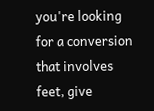you're looking for a conversion that involves feet, give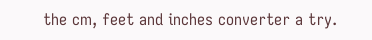the cm, feet and inches converter a try.